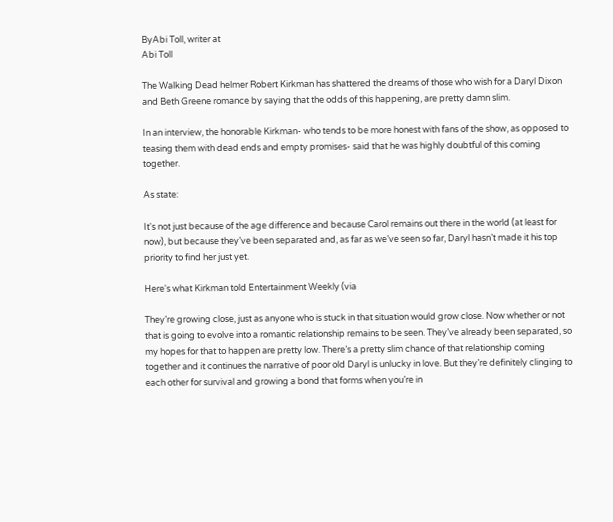ByAbi Toll, writer at
Abi Toll

The Walking Dead helmer Robert Kirkman has shattered the dreams of those who wish for a Daryl Dixon and Beth Greene romance by saying that the odds of this happening, are pretty damn slim.

In an interview, the honorable Kirkman- who tends to be more honest with fans of the show, as opposed to teasing them with dead ends and empty promises- said that he was highly doubtful of this coming together.

As state:

It's not just because of the age difference and because Carol remains out there in the world (at least for now), but because they’ve been separated and, as far as we’ve seen so far, Daryl hasn’t made it his top priority to find her just yet.

Here's what Kirkman told Entertainment Weekly (via

They’re growing close, just as anyone who is stuck in that situation would grow close. Now whether or not that is going to evolve into a romantic relationship remains to be seen. They’ve already been separated, so my hopes for that to happen are pretty low. There’s a pretty slim chance of that relationship coming together and it continues the narrative of poor old Daryl is unlucky in love. But they’re definitely clinging to each other for survival and growing a bond that forms when you’re in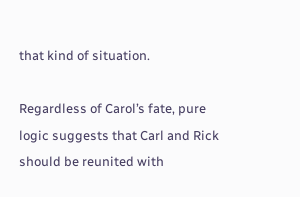that kind of situation.

Regardless of Carol’s fate, pure logic suggests that Carl and Rick should be reunited with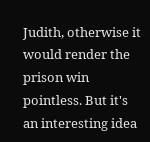Judith, otherwise it would render the prison win pointless. But it's an interesting idea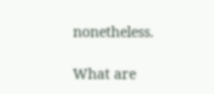nonetheless.

What are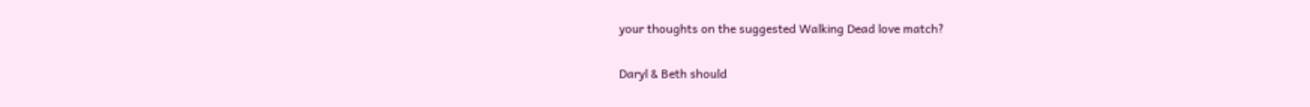your thoughts on the suggested Walking Dead love match?


Daryl & Beth should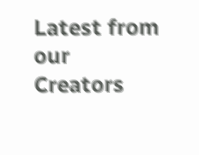Latest from our Creators